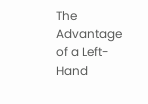The Advantage of a Left-Hand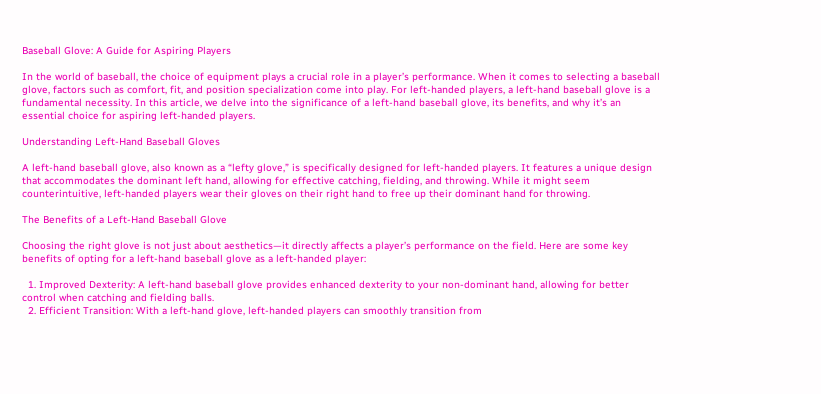Baseball Glove: A Guide for Aspiring Players

In the world of baseball, the choice of equipment plays a crucial role in a player’s performance. When it comes to selecting a baseball glove, factors such as comfort, fit, and position specialization come into play. For left-handed players, a left-hand baseball glove is a fundamental necessity. In this article, we delve into the significance of a left-hand baseball glove, its benefits, and why it’s an essential choice for aspiring left-handed players.

Understanding Left-Hand Baseball Gloves

A left-hand baseball glove, also known as a “lefty glove,” is specifically designed for left-handed players. It features a unique design that accommodates the dominant left hand, allowing for effective catching, fielding, and throwing. While it might seem counterintuitive, left-handed players wear their gloves on their right hand to free up their dominant hand for throwing.

The Benefits of a Left-Hand Baseball Glove

Choosing the right glove is not just about aesthetics—it directly affects a player’s performance on the field. Here are some key benefits of opting for a left-hand baseball glove as a left-handed player:

  1. Improved Dexterity: A left-hand baseball glove provides enhanced dexterity to your non-dominant hand, allowing for better control when catching and fielding balls.
  2. Efficient Transition: With a left-hand glove, left-handed players can smoothly transition from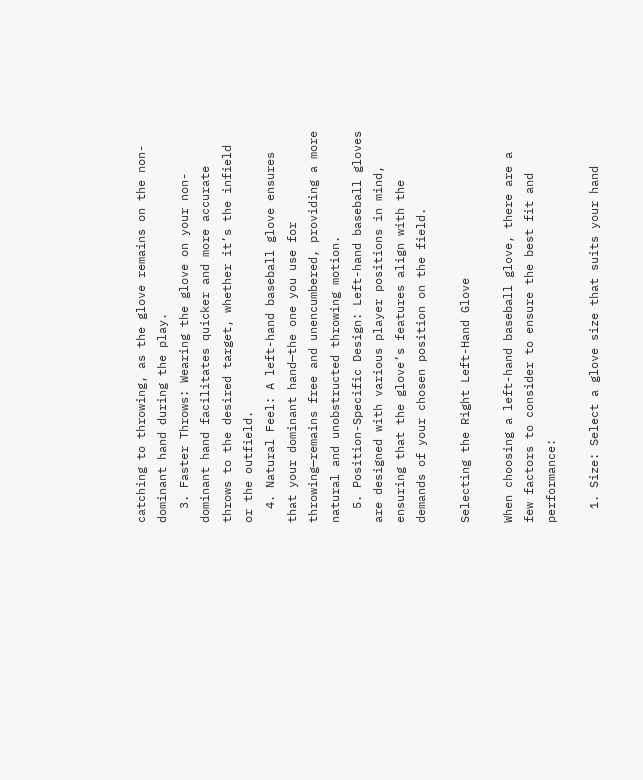catching to throwing, as the glove remains on the non-dominant hand during the play.
  3. Faster Throws: Wearing the glove on your non-dominant hand facilitates quicker and more accurate throws to the desired target, whether it’s the infield or the outfield.
  4. Natural Feel: A left-hand baseball glove ensures that your dominant hand—the one you use for throwing—remains free and unencumbered, providing a more natural and unobstructed throwing motion.
  5. Position-Specific Design: Left-hand baseball gloves are designed with various player positions in mind, ensuring that the glove’s features align with the demands of your chosen position on the field.

Selecting the Right Left-Hand Glove

When choosing a left-hand baseball glove, there are a few factors to consider to ensure the best fit and performance:

  1. Size: Select a glove size that suits your hand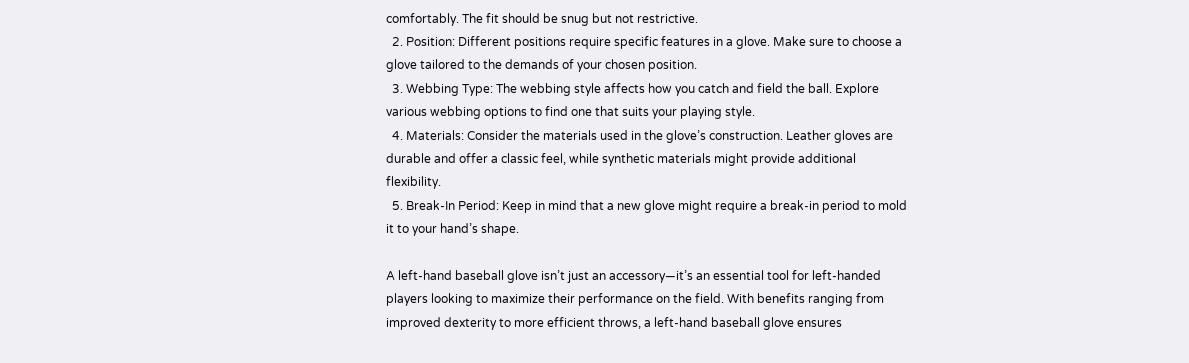comfortably. The fit should be snug but not restrictive.
  2. Position: Different positions require specific features in a glove. Make sure to choose a glove tailored to the demands of your chosen position.
  3. Webbing Type: The webbing style affects how you catch and field the ball. Explore various webbing options to find one that suits your playing style.
  4. Materials: Consider the materials used in the glove’s construction. Leather gloves are durable and offer a classic feel, while synthetic materials might provide additional flexibility.
  5. Break-In Period: Keep in mind that a new glove might require a break-in period to mold it to your hand’s shape.

A left-hand baseball glove isn’t just an accessory—it’s an essential tool for left-handed players looking to maximize their performance on the field. With benefits ranging from improved dexterity to more efficient throws, a left-hand baseball glove ensures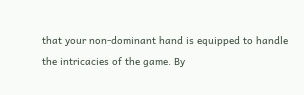that your non-dominant hand is equipped to handle the intricacies of the game. By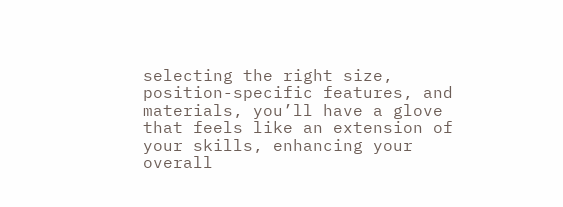selecting the right size, position-specific features, and materials, you’ll have a glove that feels like an extension of your skills, enhancing your overall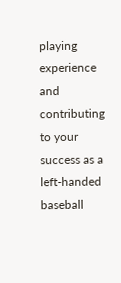playing experience and contributing to your success as a left-handed baseball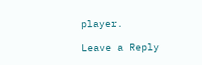player.

Leave a Reply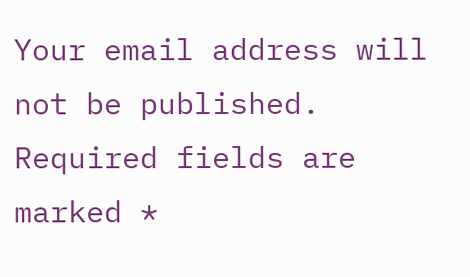Your email address will not be published. Required fields are marked *